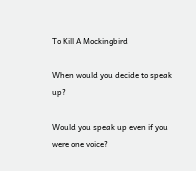To Kill A Mockingbird

When would you decide to speak up?

Would you speak up even if you were one voice?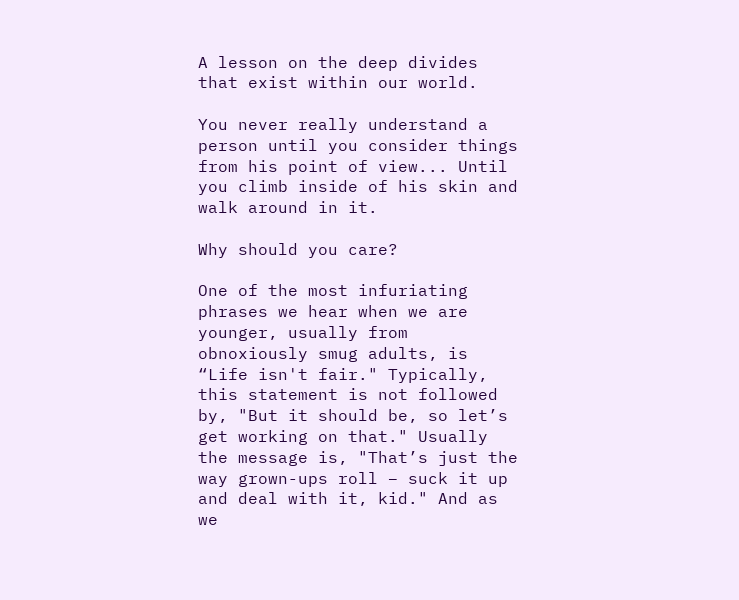A lesson on the deep divides that exist within our world.

You never really understand a person until you consider things from his point of view... Until you climb inside of his skin and walk around in it.

Why should you care?

One of the most infuriating phrases we hear when we are younger, usually from obnoxiously smug adults, is “Life isn't fair." Typically, this statement is not followed by, "But it should be, so let’s get working on that." Usually the message is, "That’s just the way grown-ups roll – suck it up and deal with it, kid." And as we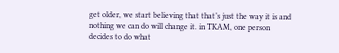get older, we start believing that that’s just the way it is and nothing we can do will change it. in TKAM, one person decides to do what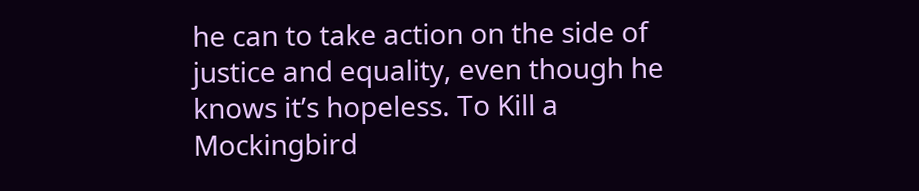he can to take action on the side of justice and equality, even though he knows it’s hopeless. To Kill a Mockingbird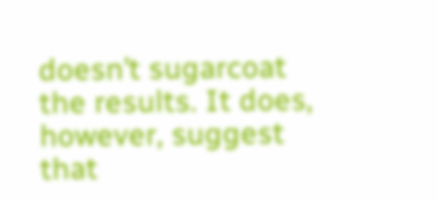doesn’t sugarcoat the results. It does, however, suggest that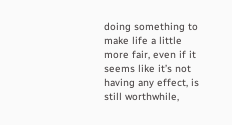doing something to make life a little more fair, even if it seems like it’s not having any effect, is still worthwhile,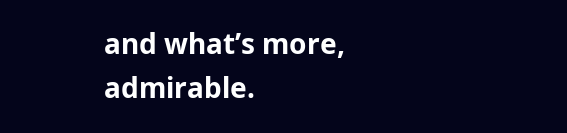and what’s more, admirable.